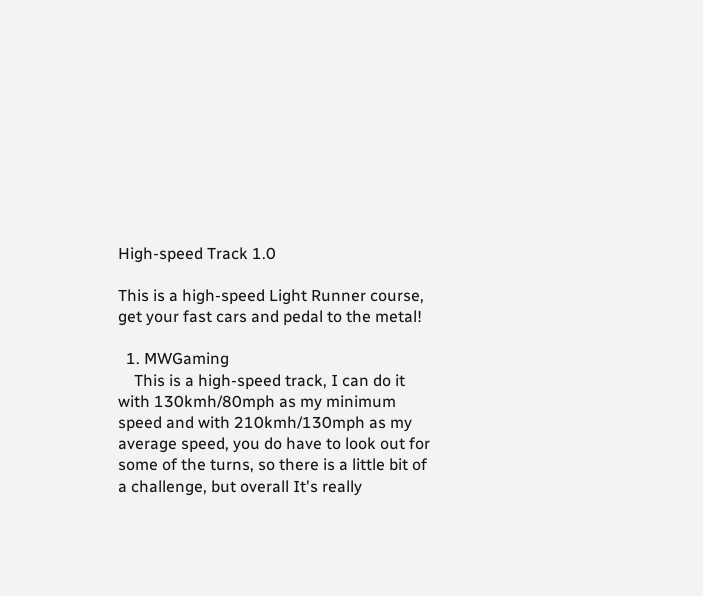High-speed Track 1.0

This is a high-speed Light Runner course, get your fast cars and pedal to the metal!

  1. MWGaming
    This is a high-speed track, I can do it with 130kmh/80mph as my minimum speed and with 210kmh/130mph as my average speed, you do have to look out for some of the turns, so there is a little bit of a challenge, but overall It's really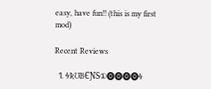easy, have fun!! (this is my first mod)

Recent Reviews

  1. ϟƦƱBЄƝS①⓿⓿⓿⓿ϟ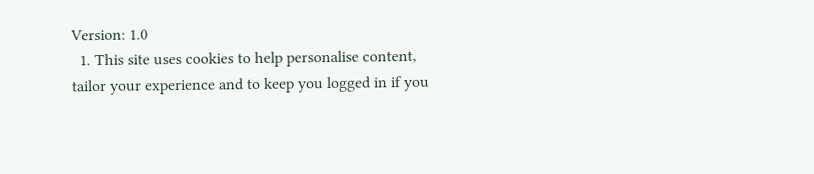Version: 1.0
  1. This site uses cookies to help personalise content, tailor your experience and to keep you logged in if you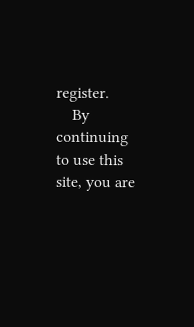register.
    By continuing to use this site, you are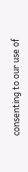consenting to our use of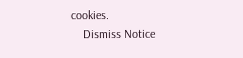cookies.
    Dismiss Notice